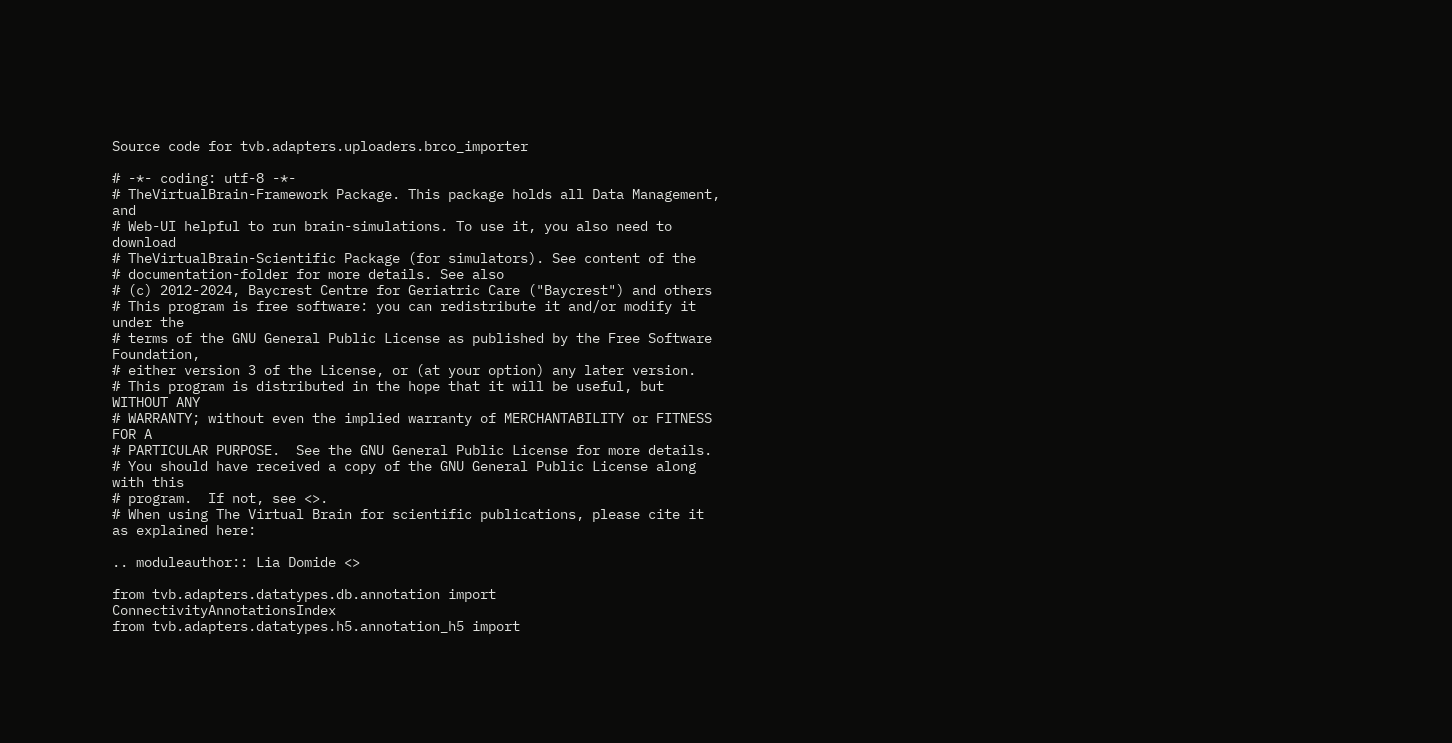Source code for tvb.adapters.uploaders.brco_importer

# -*- coding: utf-8 -*-
# TheVirtualBrain-Framework Package. This package holds all Data Management, and
# Web-UI helpful to run brain-simulations. To use it, you also need to download
# TheVirtualBrain-Scientific Package (for simulators). See content of the
# documentation-folder for more details. See also
# (c) 2012-2024, Baycrest Centre for Geriatric Care ("Baycrest") and others
# This program is free software: you can redistribute it and/or modify it under the
# terms of the GNU General Public License as published by the Free Software Foundation,
# either version 3 of the License, or (at your option) any later version.
# This program is distributed in the hope that it will be useful, but WITHOUT ANY
# WARRANTY; without even the implied warranty of MERCHANTABILITY or FITNESS FOR A
# PARTICULAR PURPOSE.  See the GNU General Public License for more details.
# You should have received a copy of the GNU General Public License along with this
# program.  If not, see <>.
# When using The Virtual Brain for scientific publications, please cite it as explained here:

.. moduleauthor:: Lia Domide <>

from tvb.adapters.datatypes.db.annotation import ConnectivityAnnotationsIndex
from tvb.adapters.datatypes.h5.annotation_h5 import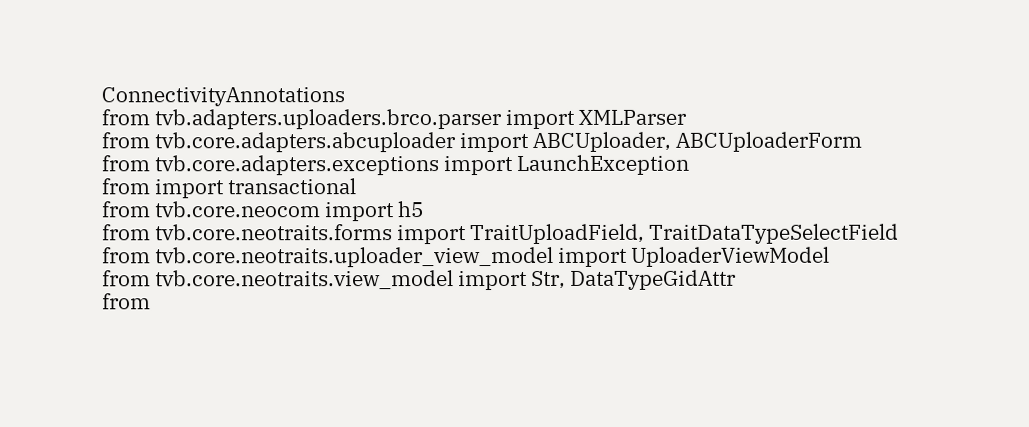ConnectivityAnnotations
from tvb.adapters.uploaders.brco.parser import XMLParser
from tvb.core.adapters.abcuploader import ABCUploader, ABCUploaderForm
from tvb.core.adapters.exceptions import LaunchException
from import transactional
from tvb.core.neocom import h5
from tvb.core.neotraits.forms import TraitUploadField, TraitDataTypeSelectField
from tvb.core.neotraits.uploader_view_model import UploaderViewModel
from tvb.core.neotraits.view_model import Str, DataTypeGidAttr
from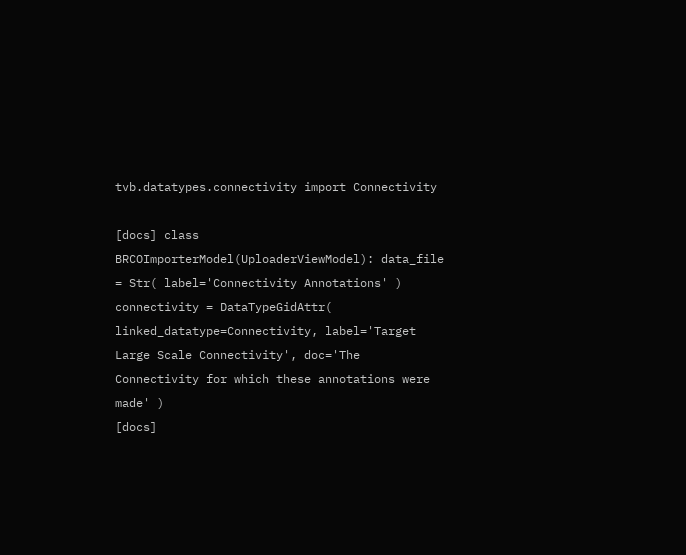tvb.datatypes.connectivity import Connectivity

[docs] class BRCOImporterModel(UploaderViewModel): data_file = Str( label='Connectivity Annotations' ) connectivity = DataTypeGidAttr( linked_datatype=Connectivity, label='Target Large Scale Connectivity', doc='The Connectivity for which these annotations were made' )
[docs]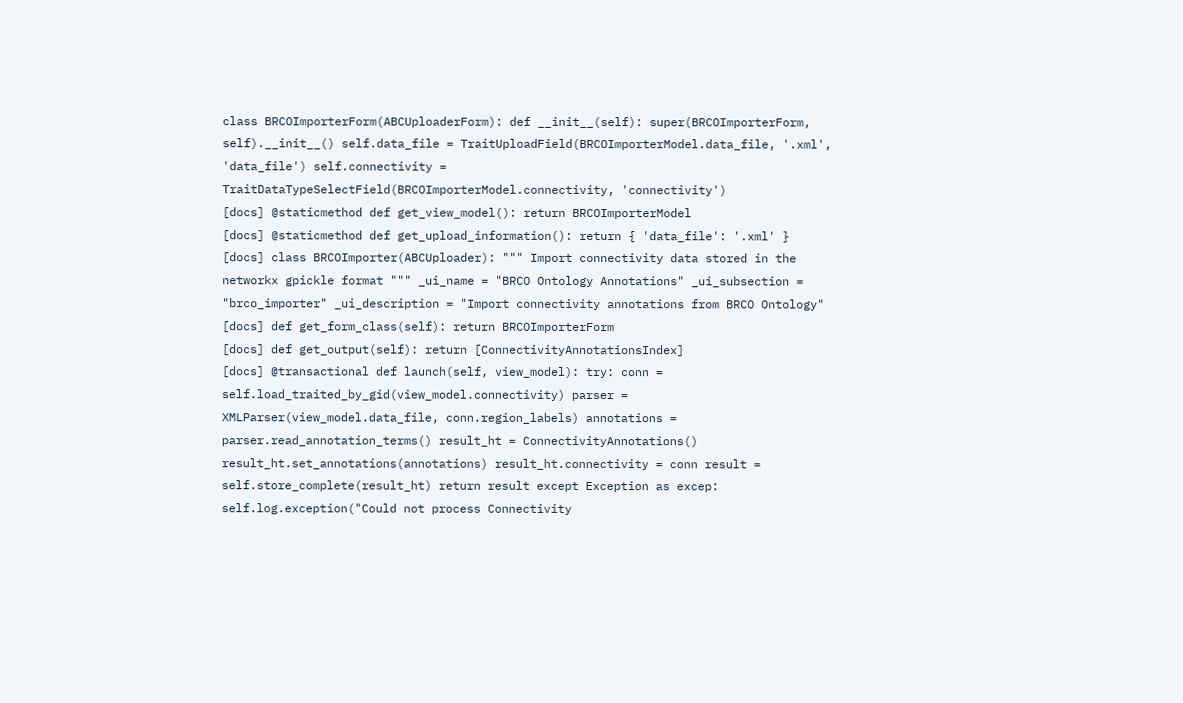class BRCOImporterForm(ABCUploaderForm): def __init__(self): super(BRCOImporterForm, self).__init__() self.data_file = TraitUploadField(BRCOImporterModel.data_file, '.xml', 'data_file') self.connectivity = TraitDataTypeSelectField(BRCOImporterModel.connectivity, 'connectivity')
[docs] @staticmethod def get_view_model(): return BRCOImporterModel
[docs] @staticmethod def get_upload_information(): return { 'data_file': '.xml' }
[docs] class BRCOImporter(ABCUploader): """ Import connectivity data stored in the networkx gpickle format """ _ui_name = "BRCO Ontology Annotations" _ui_subsection = "brco_importer" _ui_description = "Import connectivity annotations from BRCO Ontology"
[docs] def get_form_class(self): return BRCOImporterForm
[docs] def get_output(self): return [ConnectivityAnnotationsIndex]
[docs] @transactional def launch(self, view_model): try: conn = self.load_traited_by_gid(view_model.connectivity) parser = XMLParser(view_model.data_file, conn.region_labels) annotations = parser.read_annotation_terms() result_ht = ConnectivityAnnotations() result_ht.set_annotations(annotations) result_ht.connectivity = conn result = self.store_complete(result_ht) return result except Exception as excep: self.log.exception("Could not process Connectivity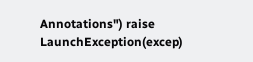Annotations") raise LaunchException(excep)